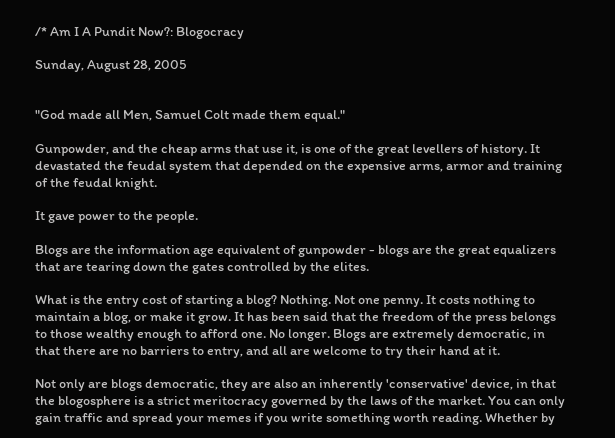/* Am I A Pundit Now?: Blogocracy

Sunday, August 28, 2005


"God made all Men, Samuel Colt made them equal."

Gunpowder, and the cheap arms that use it, is one of the great levellers of history. It devastated the feudal system that depended on the expensive arms, armor and training of the feudal knight.

It gave power to the people.

Blogs are the information age equivalent of gunpowder - blogs are the great equalizers that are tearing down the gates controlled by the elites.

What is the entry cost of starting a blog? Nothing. Not one penny. It costs nothing to maintain a blog, or make it grow. It has been said that the freedom of the press belongs to those wealthy enough to afford one. No longer. Blogs are extremely democratic, in that there are no barriers to entry, and all are welcome to try their hand at it.

Not only are blogs democratic, they are also an inherently 'conservative' device, in that the blogosphere is a strict meritocracy governed by the laws of the market. You can only gain traffic and spread your memes if you write something worth reading. Whether by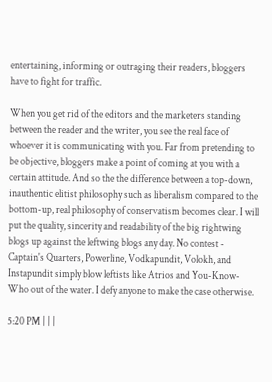entertaining, informing or outraging their readers, bloggers have to fight for traffic.

When you get rid of the editors and the marketers standing between the reader and the writer, you see the real face of whoever it is communicating with you. Far from pretending to be objective, bloggers make a point of coming at you with a certain attitude. And so the the difference between a top-down, inauthentic elitist philosophy such as liberalism compared to the bottom-up, real philosophy of conservatism becomes clear. I will put the quality, sincerity and readability of the big rightwing blogs up against the leftwing blogs any day. No contest - Captain's Quarters, Powerline, Vodkapundit, Volokh, and Instapundit simply blow leftists like Atrios and You-Know-Who out of the water. I defy anyone to make the case otherwise.

5:20 PM | | |